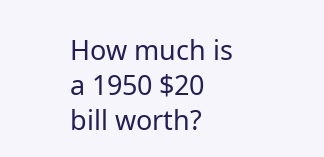How much is a 1950 $20 bill worth?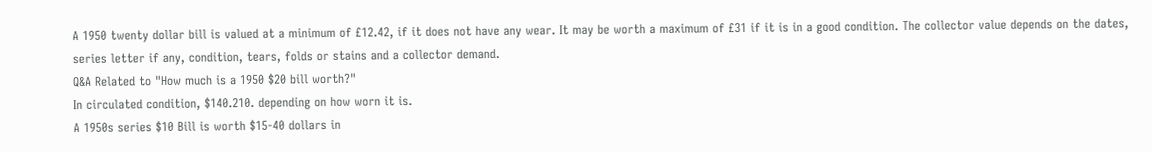A 1950 twenty dollar bill is valued at a minimum of £12.42, if it does not have any wear. It may be worth a maximum of £31 if it is in a good condition. The collector value depends on the dates, series letter if any, condition, tears, folds or stains and a collector demand.
Q&A Related to "How much is a 1950 $20 bill worth?"
In circulated condition, $140.210. depending on how worn it is.
A 1950s series $10 Bill is worth $15-40 dollars in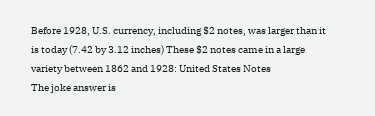Before 1928, U.S. currency, including $2 notes, was larger than it is today (7.42 by 3.12 inches) These $2 notes came in a large variety between 1862 and 1928: United States Notes
The joke answer is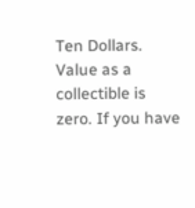Ten Dollars. Value as a collectible is zero. If you have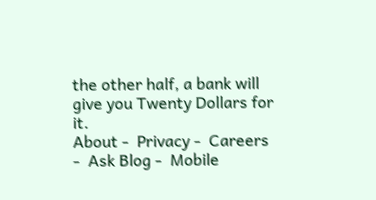the other half, a bank will give you Twenty Dollars for it.
About -  Privacy -  Careers -  Ask Blog -  Mobile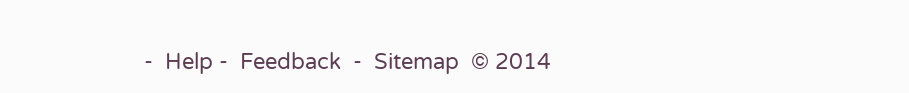-  Help -  Feedback  -  Sitemap  © 2014